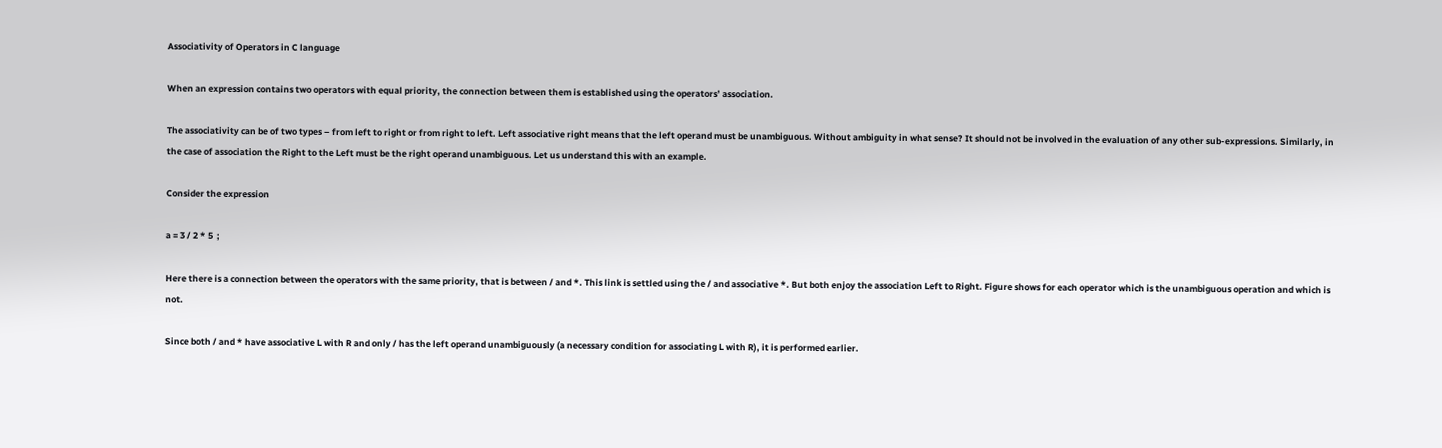Associativity of Operators in C language

When an expression contains two operators with equal priority, the connection between them is established using the operators’ association.

The associativity can be of two types – from left to right or from right to left. Left associative right means that the left operand must be unambiguous. Without ambiguity in what sense? It should not be involved in the evaluation of any other sub-expressions. Similarly, in the case of association the Right to the Left must be the right operand unambiguous. Let us understand this with an example.

Consider the expression

a = 3 / 2 * 5  ;

Here there is a connection between the operators with the same priority, that is between / and *. This link is settled using the / and associative *. But both enjoy the association Left to Right. Figure shows for each operator which is the unambiguous operation and which is not.

Since both / and * have associative L with R and only / has the left operand unambiguously (a necessary condition for associating L with R), it is performed earlier.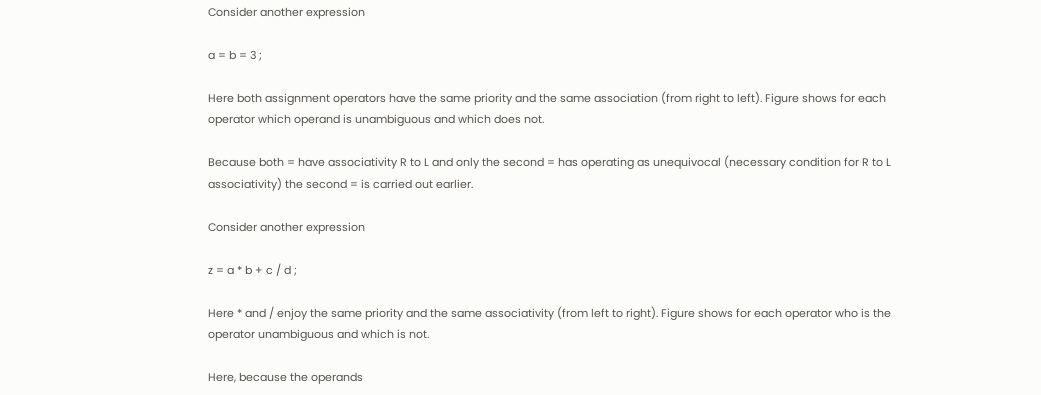Consider another expression

a = b = 3 ;

Here both assignment operators have the same priority and the same association (from right to left). Figure shows for each operator which operand is unambiguous and which does not.

Because both = have associativity R to L and only the second = has operating as unequivocal (necessary condition for R to L associativity) the second = is carried out earlier.

Consider another expression

z = a * b + c / d ;

Here * and / enjoy the same priority and the same associativity (from left to right). Figure shows for each operator who is the operator unambiguous and which is not.

Here, because the operands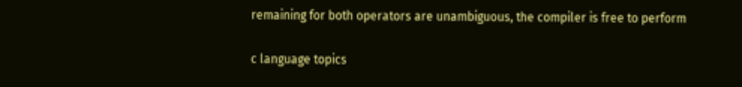remaining for both operators are unambiguous, the compiler is free to perform

c language topics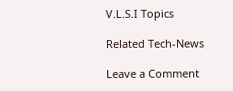V.L.S.I Topics

Related Tech-News

Leave a Comment